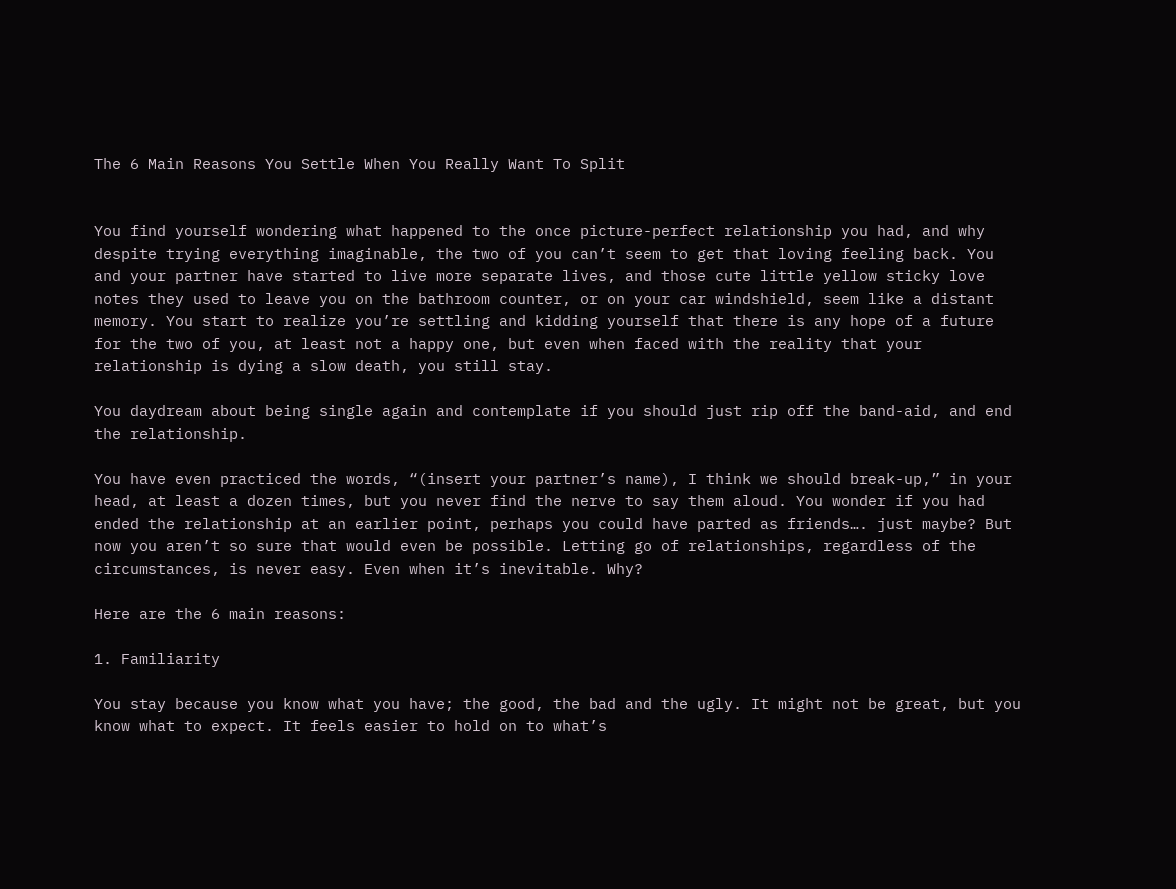The 6 Main Reasons You Settle When You Really Want To Split


You find yourself wondering what happened to the once picture-perfect relationship you had, and why despite trying everything imaginable, the two of you can’t seem to get that loving feeling back. You and your partner have started to live more separate lives, and those cute little yellow sticky love notes they used to leave you on the bathroom counter, or on your car windshield, seem like a distant memory. You start to realize you’re settling and kidding yourself that there is any hope of a future for the two of you, at least not a happy one, but even when faced with the reality that your relationship is dying a slow death, you still stay.

You daydream about being single again and contemplate if you should just rip off the band-aid, and end the relationship.

You have even practiced the words, “(insert your partner’s name), I think we should break-up,” in your head, at least a dozen times, but you never find the nerve to say them aloud. You wonder if you had ended the relationship at an earlier point, perhaps you could have parted as friends…. just maybe? But now you aren’t so sure that would even be possible. Letting go of relationships, regardless of the circumstances, is never easy. Even when it’s inevitable. Why?

Here are the 6 main reasons:

1. Familiarity

You stay because you know what you have; the good, the bad and the ugly. It might not be great, but you know what to expect. It feels easier to hold on to what’s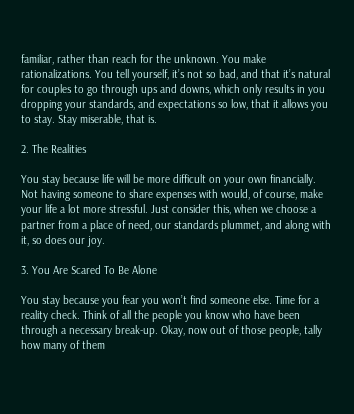familiar, rather than reach for the unknown. You make rationalizations. You tell yourself, it’s not so bad, and that it’s natural for couples to go through ups and downs, which only results in you dropping your standards, and expectations so low, that it allows you to stay. Stay miserable, that is.

2. The Realities

You stay because life will be more difficult on your own financially. Not having someone to share expenses with would, of course, make your life a lot more stressful. Just consider this, when we choose a partner from a place of need, our standards plummet, and along with it, so does our joy.

3. You Are Scared To Be Alone

You stay because you fear you won’t find someone else. Time for a reality check. Think of all the people you know who have been through a necessary break-up. Okay, now out of those people, tally how many of them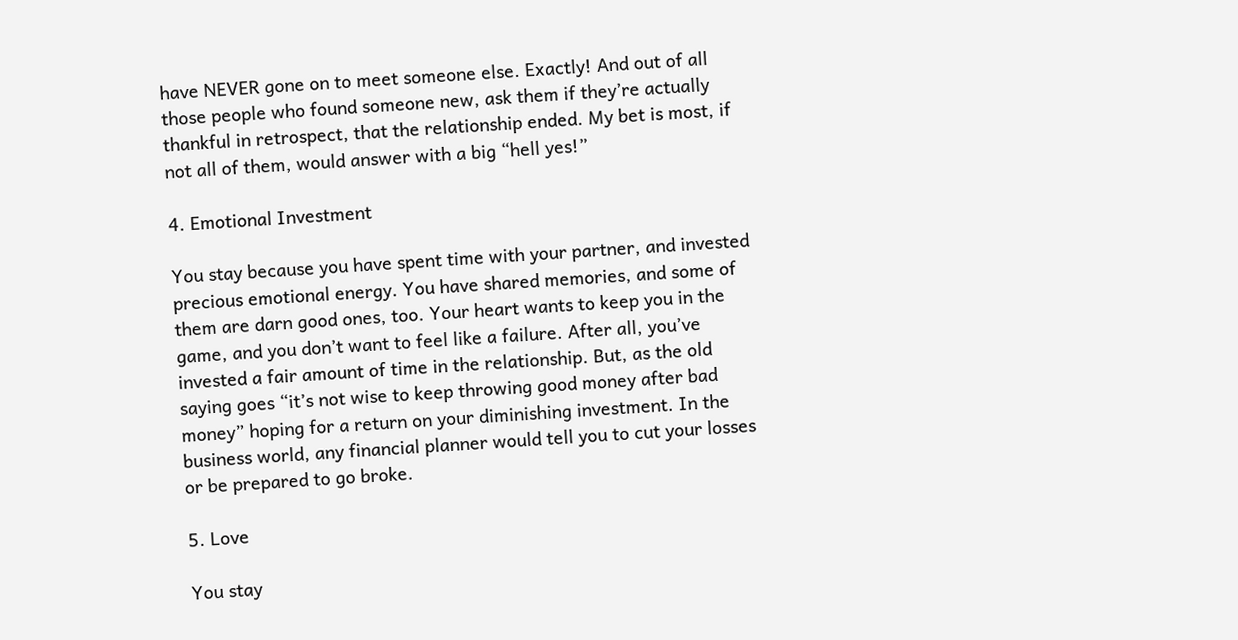have NEVER gone on to meet someone else. Exactly! And out of all those people who found someone new, ask them if they’re actually thankful in retrospect, that the relationship ended. My bet is most, if not all of them, would answer with a big “hell yes!”

4. Emotional Investment

You stay because you have spent time with your partner, and invested precious emotional energy. You have shared memories, and some of them are darn good ones, too. Your heart wants to keep you in the game, and you don’t want to feel like a failure. After all, you’ve invested a fair amount of time in the relationship. But, as the old saying goes “it’s not wise to keep throwing good money after bad money” hoping for a return on your diminishing investment. In the business world, any financial planner would tell you to cut your losses or be prepared to go broke.

5. Love

You stay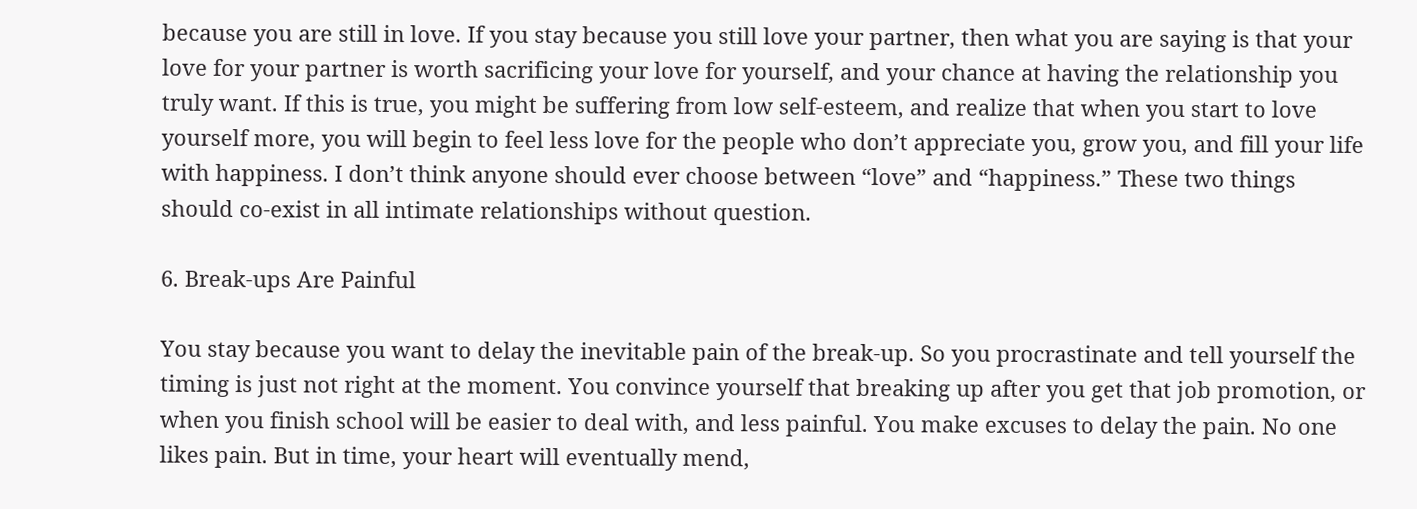because you are still in love. If you stay because you still love your partner, then what you are saying is that your love for your partner is worth sacrificing your love for yourself, and your chance at having the relationship you truly want. If this is true, you might be suffering from low self-esteem, and realize that when you start to love yourself more, you will begin to feel less love for the people who don’t appreciate you, grow you, and fill your life with happiness. I don’t think anyone should ever choose between “love” and “happiness.” These two things should co-exist in all intimate relationships without question.

6. Break-ups Are Painful

You stay because you want to delay the inevitable pain of the break-up. So you procrastinate and tell yourself the timing is just not right at the moment. You convince yourself that breaking up after you get that job promotion, or when you finish school will be easier to deal with, and less painful. You make excuses to delay the pain. No one likes pain. But in time, your heart will eventually mend,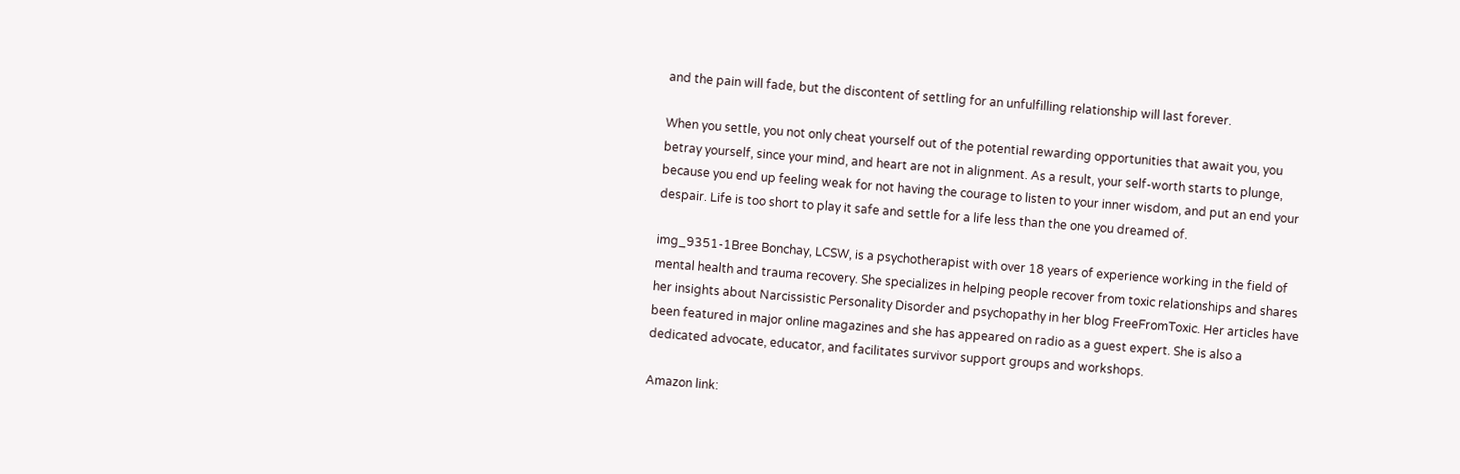and the pain will fade, but the discontent of settling for an unfulfilling relationship will last forever.

When you settle, you not only cheat yourself out of the potential rewarding opportunities that await you, you betray yourself, since your mind, and heart are not in alignment. As a result, your self-worth starts to plunge, because you end up feeling weak for not having the courage to listen to your inner wisdom, and put an end your despair. Life is too short to play it safe and settle for a life less than the one you dreamed of.

img_9351-1Bree Bonchay, LCSW, is a psychotherapist with over 18 years of experience working in the field of mental health and trauma recovery. She specializes in helping people recover from toxic relationships and shares her insights about Narcissistic Personality Disorder and psychopathy in her blog FreeFromToxic. Her articles have been featured in major online magazines and she has appeared on radio as a guest expert. She is also a dedicated advocate, educator, and facilitates survivor support groups and workshops.

Amazon link: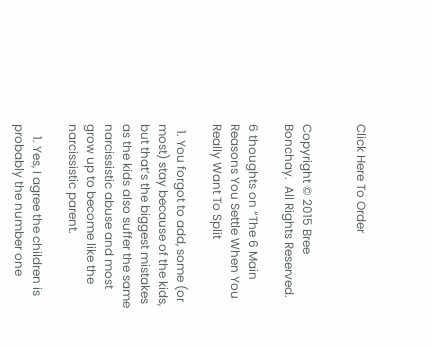Click Here To Order


Copyright © 2015 Bree Bonchay.  All Rights Reserved.

6 thoughts on “The 6 Main Reasons You Settle When You Really Want To Split

  1. You forgot to add, some (or most) stay because of the kids, but that’s the biggest mistakes as the kids also suffer the same narcissistic abuse and most grow up to become like the narcissistic parent.

    1. Yes, I agree the children is probably the number one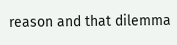reason and that dilemma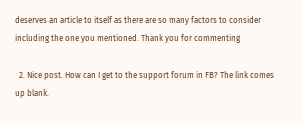deserves an article to itself as there are so many factors to consider including the one you mentioned. Thank you for commenting

  2. Nice post. How can I get to the support forum in FB? The link comes up blank.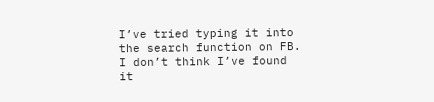I’ve tried typing it into the search function on FB. I don’t think I’ve found it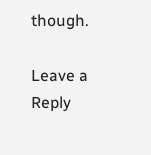though.

Leave a Reply